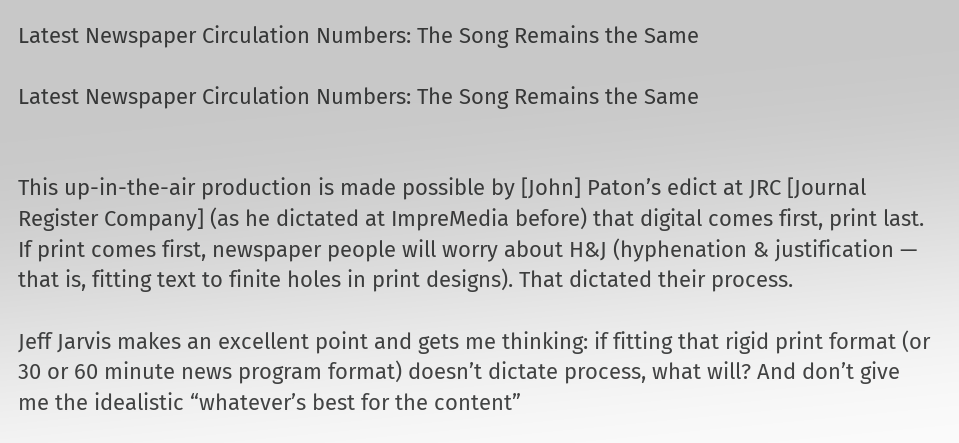Latest Newspaper Circulation Numbers: The Song Remains the Same

Latest Newspaper Circulation Numbers: The Song Remains the Same


This up-in-the-air production is made possible by [John] Paton’s edict at JRC [Journal Register Company] (as he dictated at ImpreMedia before) that digital comes first, print last. If print comes first, newspaper people will worry about H&J (hyphenation & justification — that is, fitting text to finite holes in print designs). That dictated their process.

Jeff Jarvis makes an excellent point and gets me thinking: if fitting that rigid print format (or 30 or 60 minute news program format) doesn’t dictate process, what will? And don’t give me the idealistic “whatever’s best for the content”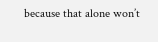because that alone won’t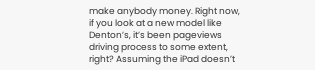make anybody money. Right now, if you look at a new model like Denton’s, it’s been pageviews driving process to some extent, right? Assuming the iPad doesn’t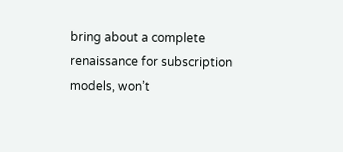bring about a complete renaissance for subscription models, won’t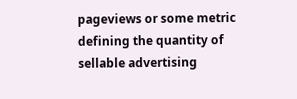pageviews or some metric defining the quantity of sellable advertising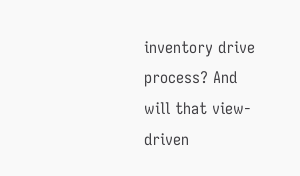inventory drive process? And will that view-driven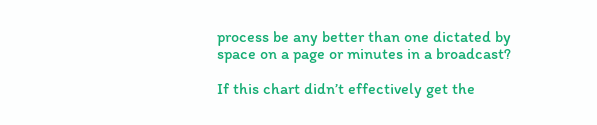process be any better than one dictated by space on a page or minutes in a broadcast?

If this chart didn’t effectively get the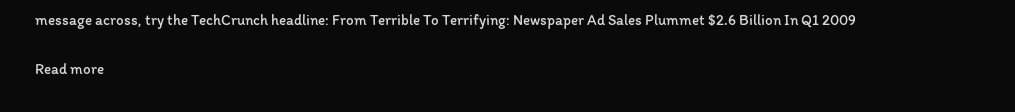message across, try the TechCrunch headline: From Terrible To Terrifying: Newspaper Ad Sales Plummet $2.6 Billion In Q1 2009

Read more